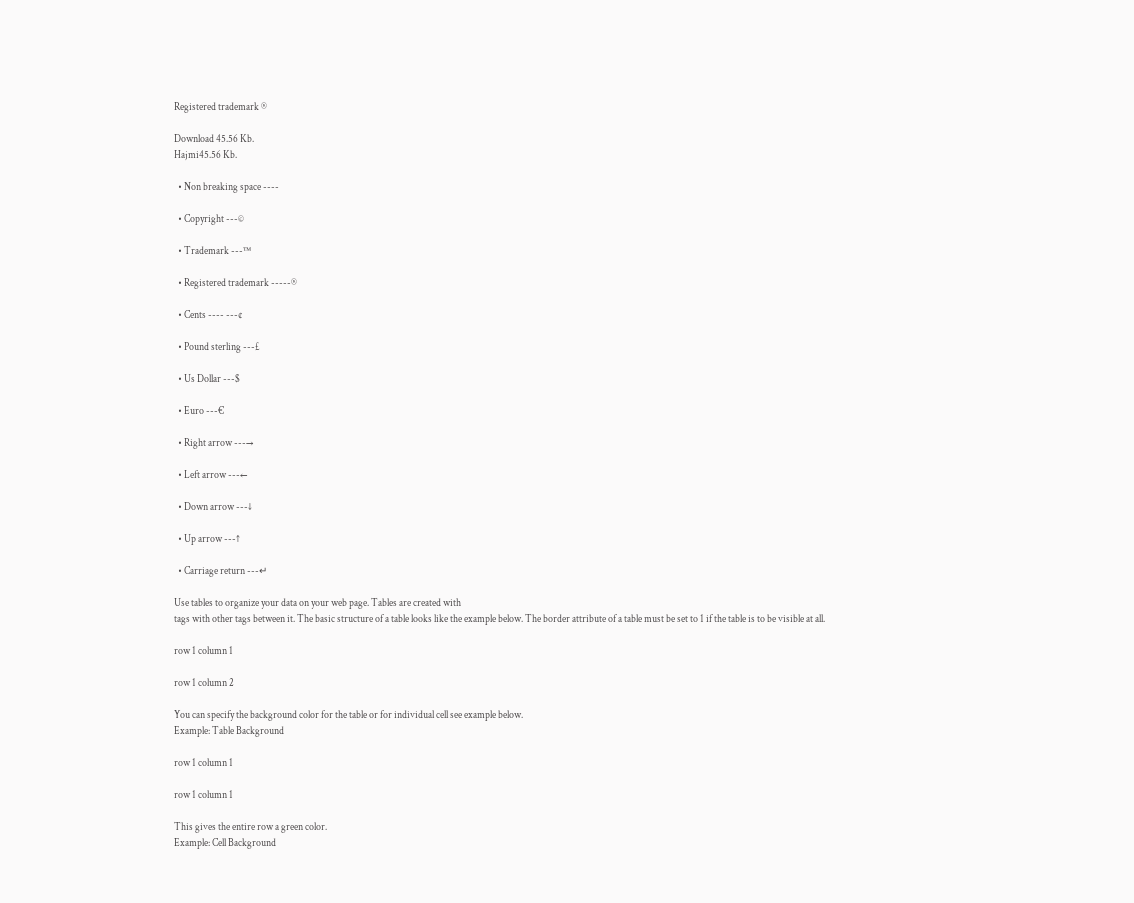Registered trademark ®

Download 45.56 Kb.
Hajmi45.56 Kb.

  • Non breaking space ----

  • Copyright ---©

  • Trademark ---™

  • Registered trademark -----®

  • Cents ---- ---¢

  • Pound sterling ---£

  • Us Dollar ---$

  • Euro ---€

  • Right arrow ---→

  • Left arrow ---←

  • Down arrow ---↓

  • Up arrow ---↑

  • Carriage return ---↵

Use tables to organize your data on your web page. Tables are created with
tags with other tags between it. The basic structure of a table looks like the example below. The border attribute of a table must be set to 1 if the table is to be visible at all.

row 1 column 1

row 1 column 2

You can specify the background color for the table or for individual cell see example below.
Example: Table Background

row 1 column 1

row 1 column 1

This gives the entire row a green color.
Example: Cell Background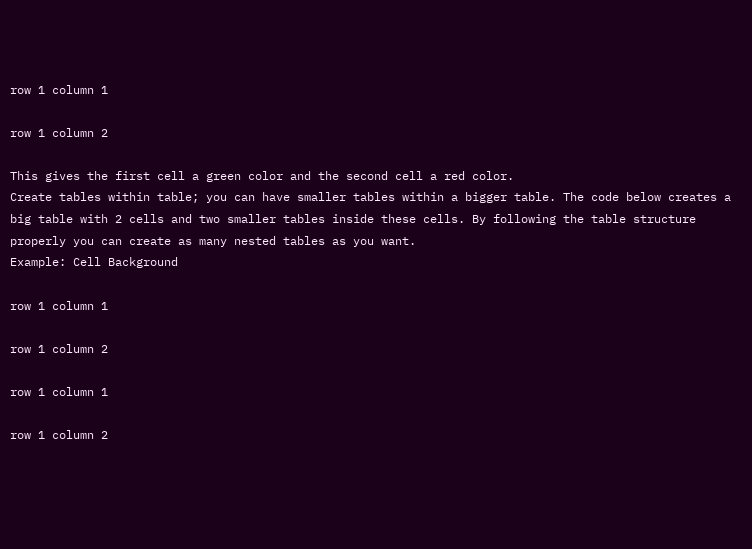row 1 column 1

row 1 column 2

This gives the first cell a green color and the second cell a red color.
Create tables within table; you can have smaller tables within a bigger table. The code below creates a big table with 2 cells and two smaller tables inside these cells. By following the table structure properly you can create as many nested tables as you want.
Example: Cell Background

row 1 column 1

row 1 column 2

row 1 column 1

row 1 column 2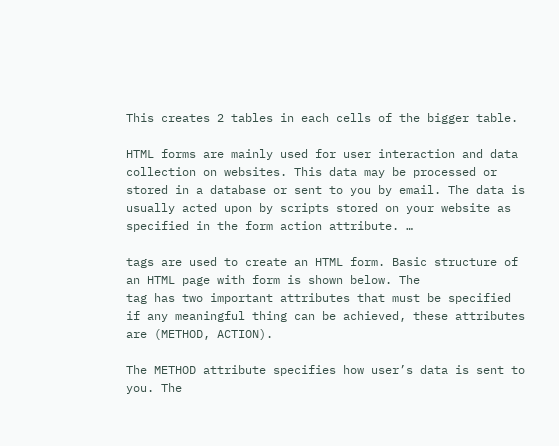This creates 2 tables in each cells of the bigger table.

HTML forms are mainly used for user interaction and data collection on websites. This data may be processed or stored in a database or sent to you by email. The data is usually acted upon by scripts stored on your website as specified in the form action attribute. …

tags are used to create an HTML form. Basic structure of an HTML page with form is shown below. The
tag has two important attributes that must be specified if any meaningful thing can be achieved, these attributes are (METHOD, ACTION).

The METHOD attribute specifies how user’s data is sent to you. The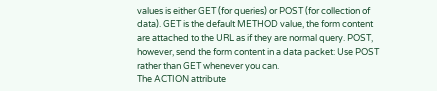values is either GET (for queries) or POST (for collection of data). GET is the default METHOD value, the form content are attached to the URL as if they are normal query. POST, however, send the form content in a data packet: Use POST rather than GET whenever you can.
The ACTION attribute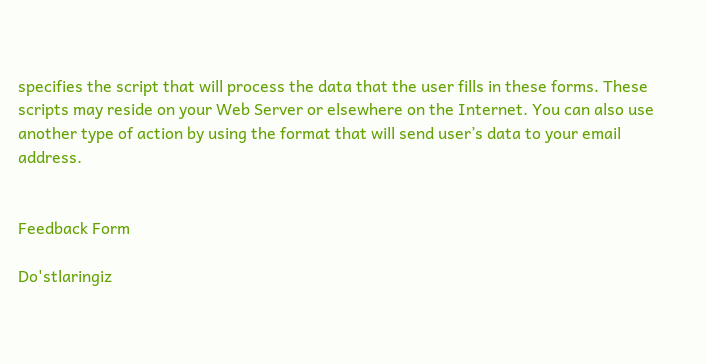specifies the script that will process the data that the user fills in these forms. These scripts may reside on your Web Server or elsewhere on the Internet. You can also use another type of action by using the format that will send user’s data to your email address.


Feedback Form

Do'stlaringiz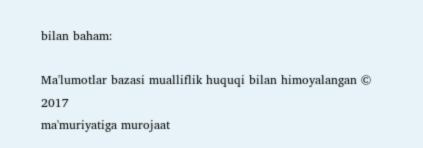bilan baham:

Ma'lumotlar bazasi mualliflik huquqi bilan himoyalangan © 2017
ma'muriyatiga murojaat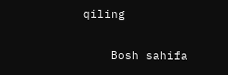qiling

    Bosh sahifa